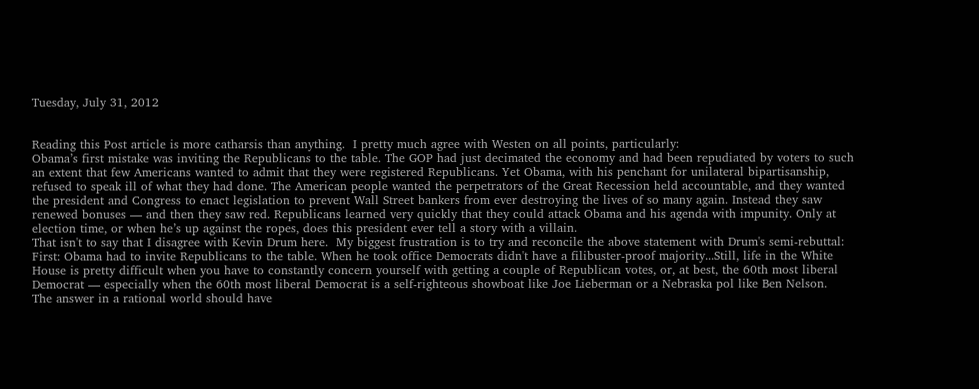Tuesday, July 31, 2012


Reading this Post article is more catharsis than anything.  I pretty much agree with Westen on all points, particularly:
Obama’s first mistake was inviting the Republicans to the table. The GOP had just decimated the economy and had been repudiated by voters to such an extent that few Americans wanted to admit that they were registered Republicans. Yet Obama, with his penchant for unilateral bipartisanship, refused to speak ill of what they had done. The American people wanted the perpetrators of the Great Recession held accountable, and they wanted the president and Congress to enact legislation to prevent Wall Street bankers from ever destroying the lives of so many again. Instead they saw renewed bonuses — and then they saw red. Republicans learned very quickly that they could attack Obama and his agenda with impunity. Only at election time, or when he’s up against the ropes, does this president ever tell a story with a villain.
That isn't to say that I disagree with Kevin Drum here.  My biggest frustration is to try and reconcile the above statement with Drum's semi-rebuttal:
First: Obama had to invite Republicans to the table. When he took office Democrats didn't have a filibuster-proof majority...Still, life in the White House is pretty difficult when you have to constantly concern yourself with getting a couple of Republican votes, or, at best, the 60th most liberal Democrat — especially when the 60th most liberal Democrat is a self-righteous showboat like Joe Lieberman or a Nebraska pol like Ben Nelson.
The answer in a rational world should have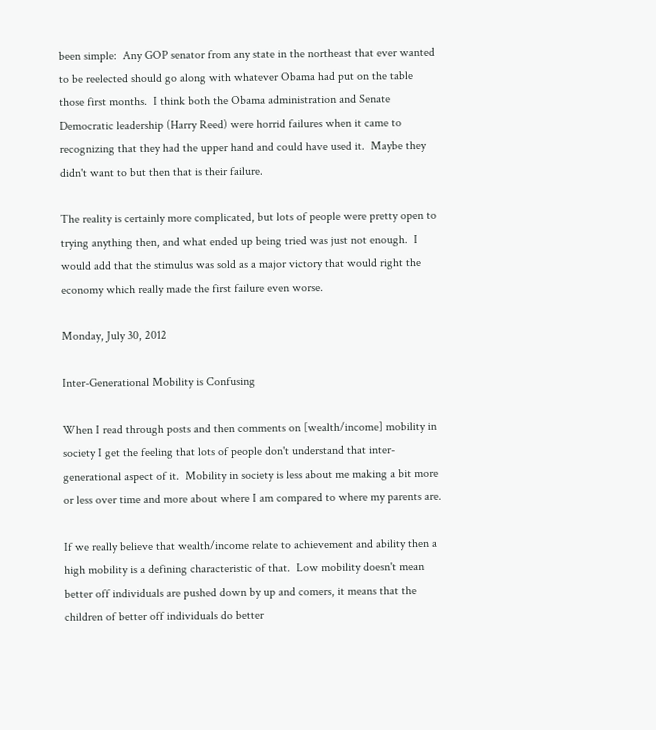been simple:  Any GOP senator from any state in the northeast that ever wanted to be reelected should go along with whatever Obama had put on the table those first months.  I think both the Obama administration and Senate Democratic leadership (Harry Reed) were horrid failures when it came to recognizing that they had the upper hand and could have used it.  Maybe they didn't want to but then that is their failure.

The reality is certainly more complicated, but lots of people were pretty open to trying anything then, and what ended up being tried was just not enough.  I would add that the stimulus was sold as a major victory that would right the economy which really made the first failure even worse.

Monday, July 30, 2012

Inter-Generational Mobility is Confusing

When I read through posts and then comments on [wealth/income] mobility in society I get the feeling that lots of people don't understand that inter-generational aspect of it.  Mobility in society is less about me making a bit more or less over time and more about where I am compared to where my parents are.

If we really believe that wealth/income relate to achievement and ability then a high mobility is a defining characteristic of that.  Low mobility doesn't mean better off individuals are pushed down by up and comers, it means that the children of better off individuals do better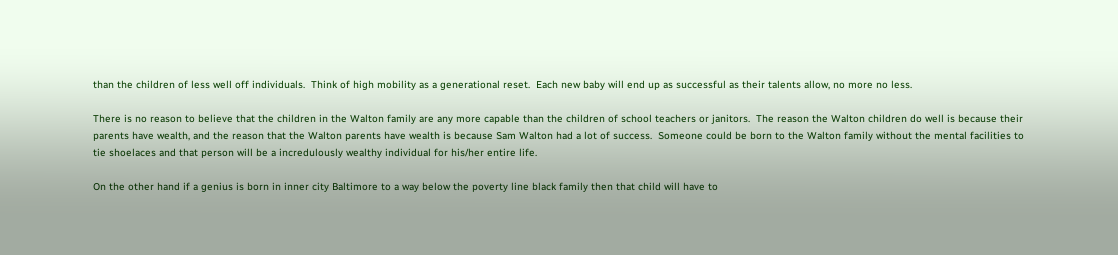than the children of less well off individuals.  Think of high mobility as a generational reset.  Each new baby will end up as successful as their talents allow, no more no less.

There is no reason to believe that the children in the Walton family are any more capable than the children of school teachers or janitors.  The reason the Walton children do well is because their parents have wealth, and the reason that the Walton parents have wealth is because Sam Walton had a lot of success.  Someone could be born to the Walton family without the mental facilities to tie shoelaces and that person will be a incredulously wealthy individual for his/her entire life.

On the other hand if a genius is born in inner city Baltimore to a way below the poverty line black family then that child will have to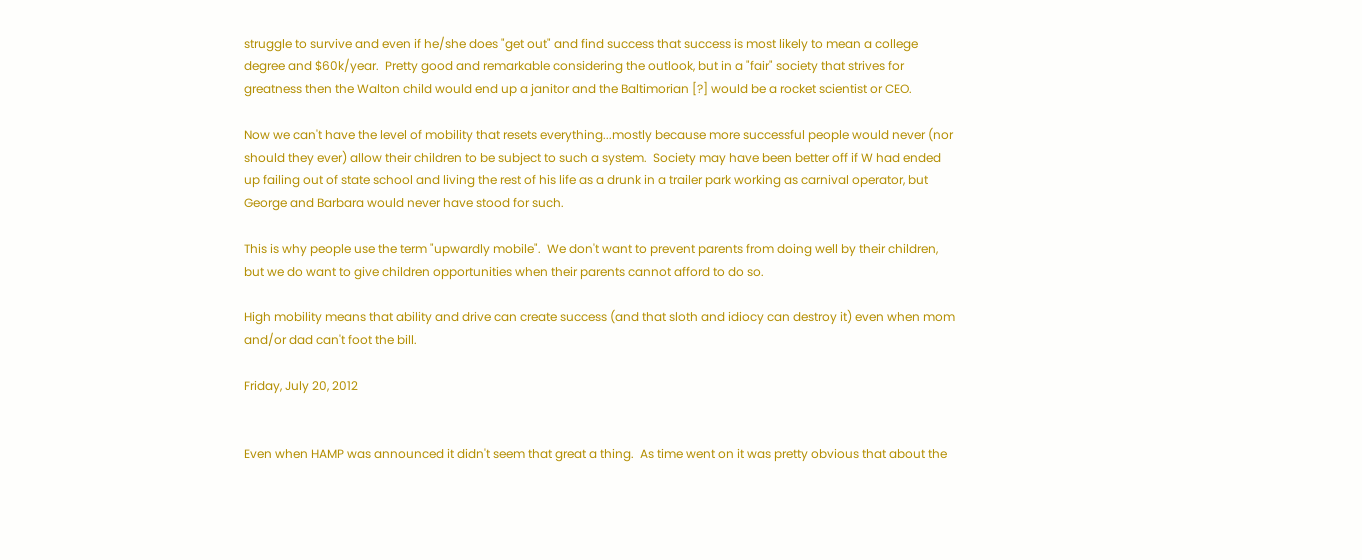struggle to survive and even if he/she does "get out" and find success that success is most likely to mean a college degree and $60k/year.  Pretty good and remarkable considering the outlook, but in a "fair" society that strives for greatness then the Walton child would end up a janitor and the Baltimorian [?] would be a rocket scientist or CEO.

Now we can't have the level of mobility that resets everything...mostly because more successful people would never (nor should they ever) allow their children to be subject to such a system.  Society may have been better off if W had ended up failing out of state school and living the rest of his life as a drunk in a trailer park working as carnival operator, but George and Barbara would never have stood for such.

This is why people use the term "upwardly mobile".  We don't want to prevent parents from doing well by their children, but we do want to give children opportunities when their parents cannot afford to do so.

High mobility means that ability and drive can create success (and that sloth and idiocy can destroy it) even when mom and/or dad can't foot the bill.

Friday, July 20, 2012


Even when HAMP was announced it didn't seem that great a thing.  As time went on it was pretty obvious that about the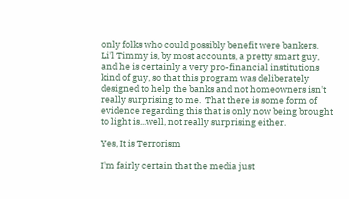only folks who could possibly benefit were bankers.  Li'l Timmy is, by most accounts, a pretty smart guy, and he is certainly a very pro-financial institutions kind of guy, so that this program was deliberately designed to help the banks and not homeowners isn't really surprising to me.  That there is some form of evidence regarding this that is only now being brought to light is...well, not really surprising either.

Yes, It is Terrorism

I'm fairly certain that the media just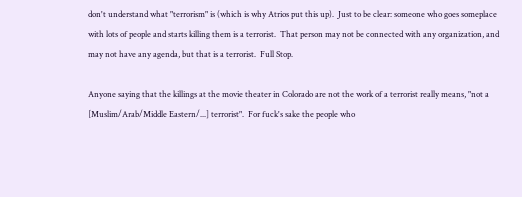don't understand what "terrorism" is (which is why Atrios put this up).  Just to be clear: someone who goes someplace with lots of people and starts killing them is a terrorist.  That person may not be connected with any organization, and may not have any agenda, but that is a terrorist.  Full Stop.

Anyone saying that the killings at the movie theater in Colorado are not the work of a terrorist really means, "not a [Muslim/Arab/Middle Eastern/...] terrorist".  For fuck's sake the people who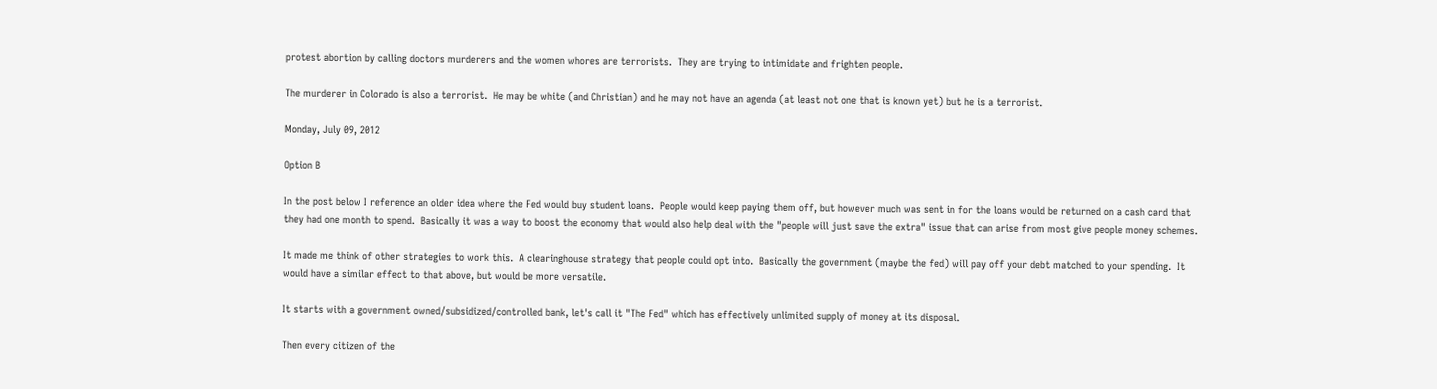protest abortion by calling doctors murderers and the women whores are terrorists.  They are trying to intimidate and frighten people.

The murderer in Colorado is also a terrorist.  He may be white (and Christian) and he may not have an agenda (at least not one that is known yet) but he is a terrorist.

Monday, July 09, 2012

Option B

In the post below I reference an older idea where the Fed would buy student loans.  People would keep paying them off, but however much was sent in for the loans would be returned on a cash card that they had one month to spend.  Basically it was a way to boost the economy that would also help deal with the "people will just save the extra" issue that can arise from most give people money schemes.

It made me think of other strategies to work this.  A clearinghouse strategy that people could opt into.  Basically the government (maybe the fed) will pay off your debt matched to your spending.  It would have a similar effect to that above, but would be more versatile.

It starts with a government owned/subsidized/controlled bank, let's call it "The Fed" which has effectively unlimited supply of money at its disposal.

Then every citizen of the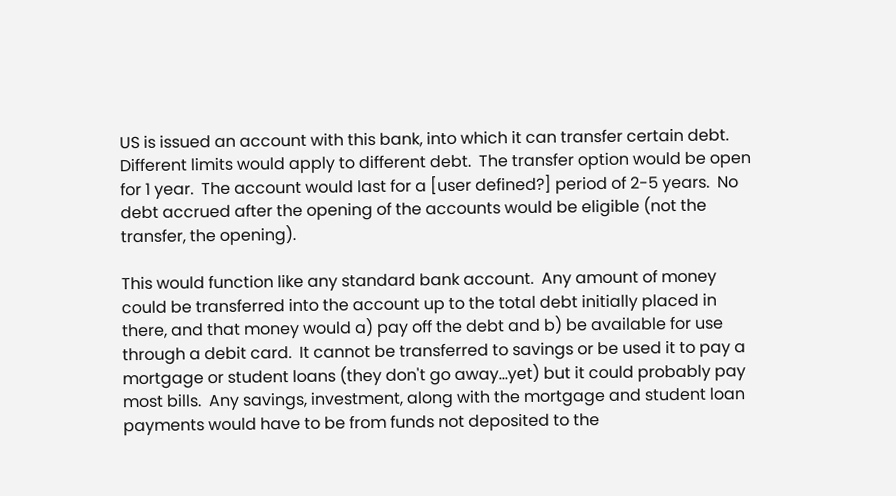US is issued an account with this bank, into which it can transfer certain debt.  Different limits would apply to different debt.  The transfer option would be open for 1 year.  The account would last for a [user defined?] period of 2-5 years.  No debt accrued after the opening of the accounts would be eligible (not the transfer, the opening).

This would function like any standard bank account.  Any amount of money could be transferred into the account up to the total debt initially placed in there, and that money would a) pay off the debt and b) be available for use through a debit card.  It cannot be transferred to savings or be used it to pay a mortgage or student loans (they don't go away...yet) but it could probably pay most bills.  Any savings, investment, along with the mortgage and student loan payments would have to be from funds not deposited to the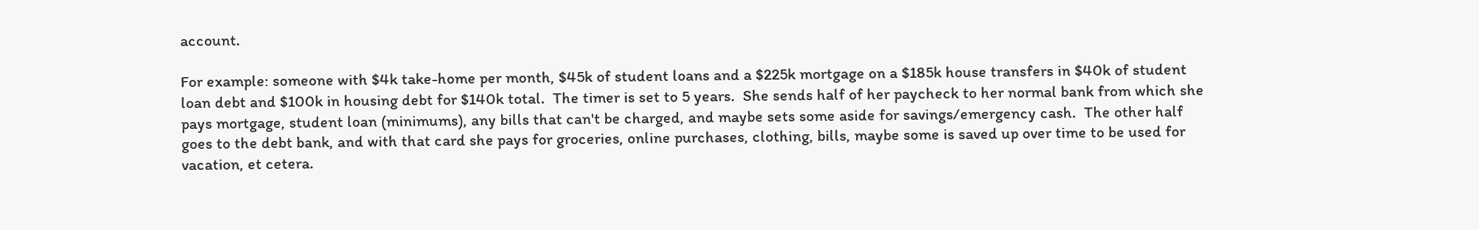account.

For example: someone with $4k take-home per month, $45k of student loans and a $225k mortgage on a $185k house transfers in $40k of student loan debt and $100k in housing debt for $140k total.  The timer is set to 5 years.  She sends half of her paycheck to her normal bank from which she pays mortgage, student loan (minimums), any bills that can't be charged, and maybe sets some aside for savings/emergency cash.  The other half goes to the debt bank, and with that card she pays for groceries, online purchases, clothing, bills, maybe some is saved up over time to be used for vacation, et cetera.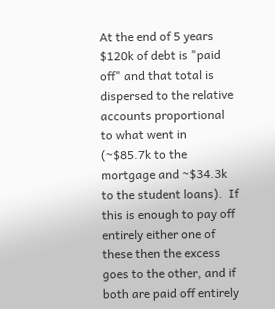At the end of 5 years $120k of debt is "paid off" and that total is dispersed to the relative accounts proportional to what went in (~$85.7k to the mortgage and ~$34.3k to the student loans).  If this is enough to pay off entirely either one of these then the excess goes to the other, and if both are paid off entirely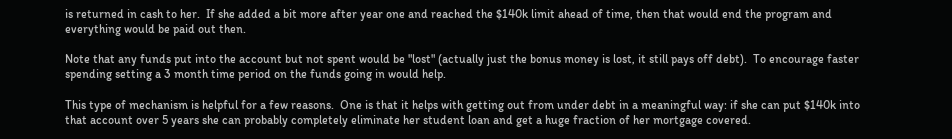is returned in cash to her.  If she added a bit more after year one and reached the $140k limit ahead of time, then that would end the program and everything would be paid out then.

Note that any funds put into the account but not spent would be "lost" (actually just the bonus money is lost, it still pays off debt).  To encourage faster spending setting a 3 month time period on the funds going in would help.

This type of mechanism is helpful for a few reasons.  One is that it helps with getting out from under debt in a meaningful way: if she can put $140k into that account over 5 years she can probably completely eliminate her student loan and get a huge fraction of her mortgage covered.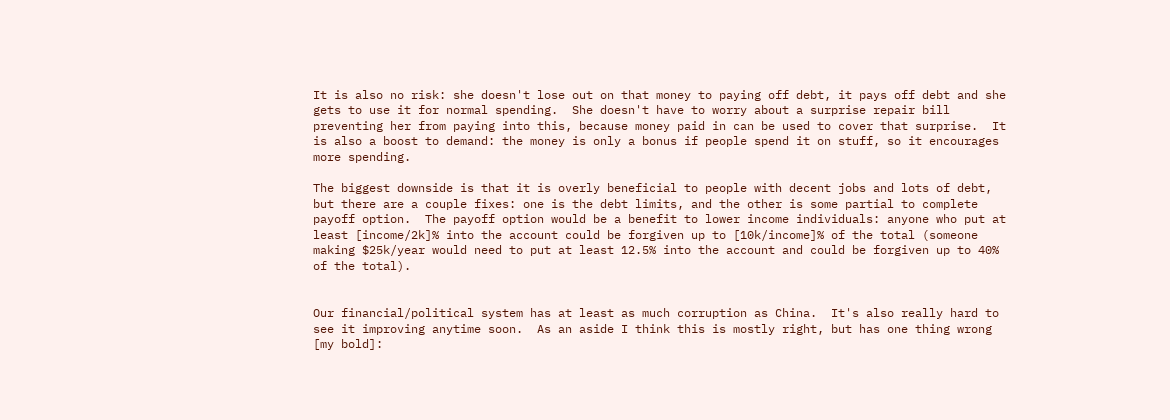It is also no risk: she doesn't lose out on that money to paying off debt, it pays off debt and she gets to use it for normal spending.  She doesn't have to worry about a surprise repair bill preventing her from paying into this, because money paid in can be used to cover that surprise.  It is also a boost to demand: the money is only a bonus if people spend it on stuff, so it encourages more spending.

The biggest downside is that it is overly beneficial to people with decent jobs and lots of debt, but there are a couple fixes: one is the debt limits, and the other is some partial to complete payoff option.  The payoff option would be a benefit to lower income individuals: anyone who put at least [income/2k]% into the account could be forgiven up to [10k/income]% of the total (someone making $25k/year would need to put at least 12.5% into the account and could be forgiven up to 40% of the total).


Our financial/political system has at least as much corruption as China.  It's also really hard to see it improving anytime soon.  As an aside I think this is mostly right, but has one thing wrong [my bold]: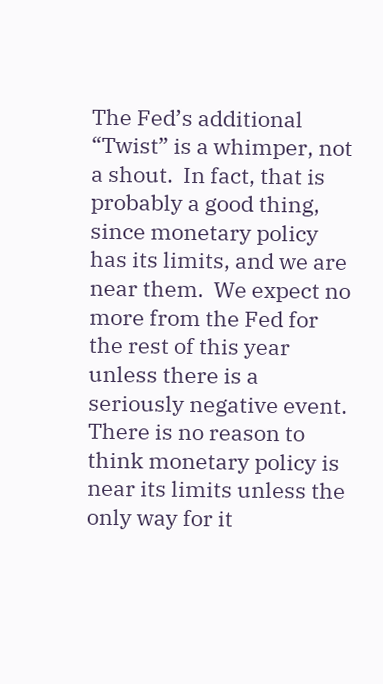The Fed’s additional “Twist” is a whimper, not a shout.  In fact, that is probably a good thing, since monetary policy has its limits, and we are near them.  We expect no more from the Fed for the rest of this year unless there is a seriously negative event.
There is no reason to think monetary policy is near its limits unless the only way for it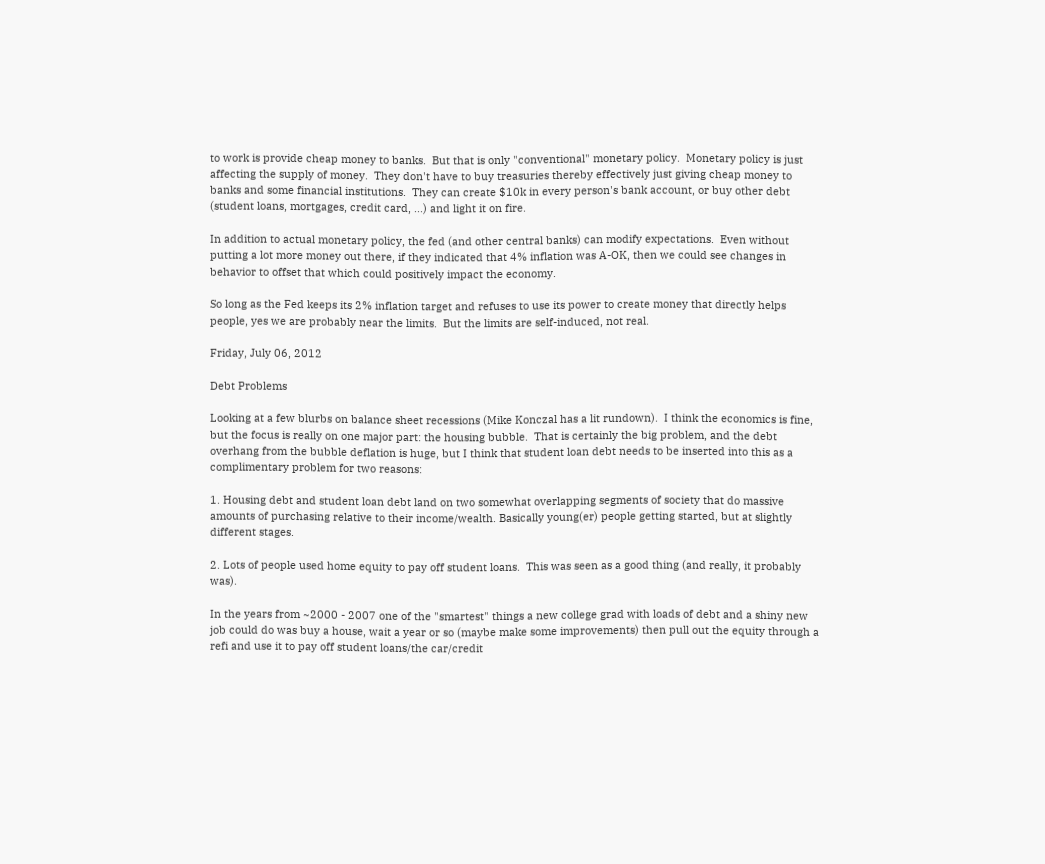to work is provide cheap money to banks.  But that is only "conventional" monetary policy.  Monetary policy is just affecting the supply of money.  They don't have to buy treasuries thereby effectively just giving cheap money to banks and some financial institutions.  They can create $10k in every person's bank account, or buy other debt (student loans, mortgages, credit card, ...) and light it on fire.

In addition to actual monetary policy, the fed (and other central banks) can modify expectations.  Even without putting a lot more money out there, if they indicated that 4% inflation was A-OK, then we could see changes in behavior to offset that which could positively impact the economy.

So long as the Fed keeps its 2% inflation target and refuses to use its power to create money that directly helps people, yes we are probably near the limits.  But the limits are self-induced, not real.

Friday, July 06, 2012

Debt Problems

Looking at a few blurbs on balance sheet recessions (Mike Konczal has a lit rundown).  I think the economics is fine, but the focus is really on one major part: the housing bubble.  That is certainly the big problem, and the debt overhang from the bubble deflation is huge, but I think that student loan debt needs to be inserted into this as a complimentary problem for two reasons:

1. Housing debt and student loan debt land on two somewhat overlapping segments of society that do massive amounts of purchasing relative to their income/wealth. Basically young(er) people getting started, but at slightly different stages.

2. Lots of people used home equity to pay off student loans.  This was seen as a good thing (and really, it probably was).

In the years from ~2000 - 2007 one of the "smartest" things a new college grad with loads of debt and a shiny new job could do was buy a house, wait a year or so (maybe make some improvements) then pull out the equity through a refi and use it to pay off student loans/the car/credit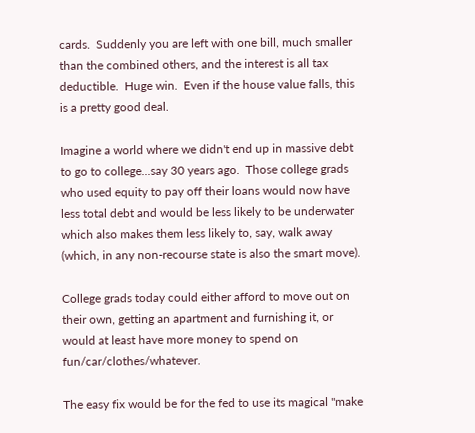cards.  Suddenly you are left with one bill, much smaller than the combined others, and the interest is all tax deductible.  Huge win.  Even if the house value falls, this is a pretty good deal.

Imagine a world where we didn't end up in massive debt to go to college...say 30 years ago.  Those college grads who used equity to pay off their loans would now have less total debt and would be less likely to be underwater which also makes them less likely to, say, walk away (which, in any non-recourse state is also the smart move).

College grads today could either afford to move out on their own, getting an apartment and furnishing it, or would at least have more money to spend on fun/car/clothes/whatever.

The easy fix would be for the fed to use its magical "make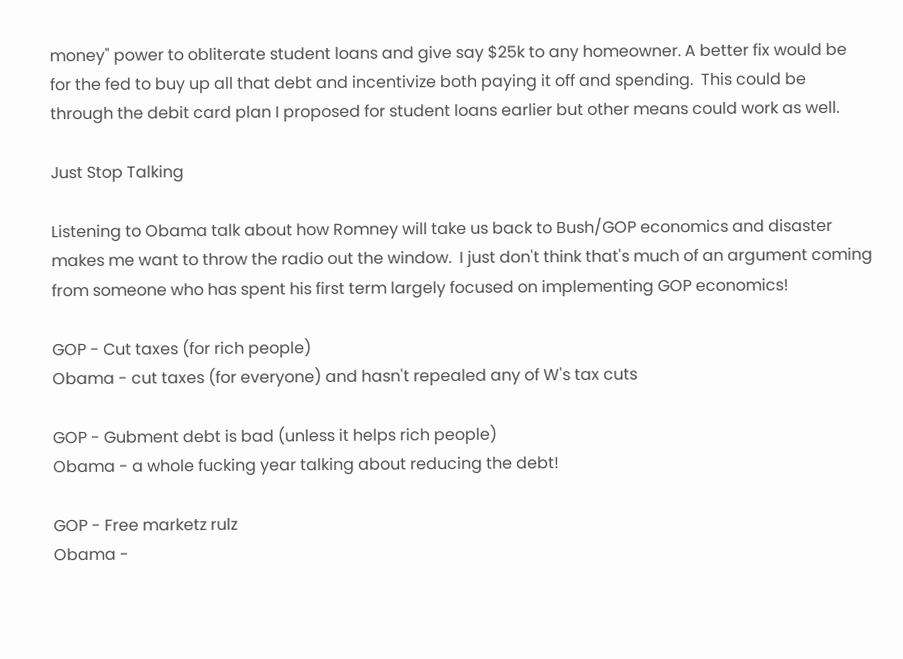money" power to obliterate student loans and give say $25k to any homeowner. A better fix would be for the fed to buy up all that debt and incentivize both paying it off and spending.  This could be through the debit card plan I proposed for student loans earlier but other means could work as well.

Just Stop Talking

Listening to Obama talk about how Romney will take us back to Bush/GOP economics and disaster makes me want to throw the radio out the window.  I just don't think that's much of an argument coming from someone who has spent his first term largely focused on implementing GOP economics!

GOP - Cut taxes (for rich people)
Obama - cut taxes (for everyone) and hasn't repealed any of W's tax cuts

GOP - Gubment debt is bad (unless it helps rich people)
Obama - a whole fucking year talking about reducing the debt!

GOP - Free marketz rulz
Obama -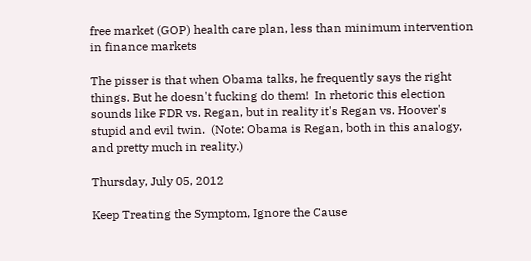free market (GOP) health care plan, less than minimum intervention in finance markets

The pisser is that when Obama talks, he frequently says the right things. But he doesn't fucking do them!  In rhetoric this election sounds like FDR vs. Regan, but in reality it's Regan vs. Hoover's stupid and evil twin.  (Note: Obama is Regan, both in this analogy, and pretty much in reality.)

Thursday, July 05, 2012

Keep Treating the Symptom, Ignore the Cause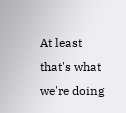At least that's what we're doing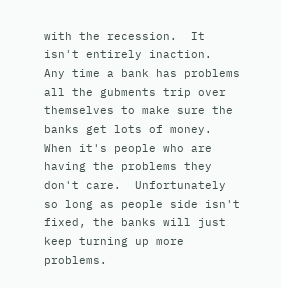with the recession.  It isn't entirely inaction.  Any time a bank has problems all the gubments trip over themselves to make sure the banks get lots of money.  When it's people who are having the problems they don't care.  Unfortunately so long as people side isn't fixed, the banks will just keep turning up more problems.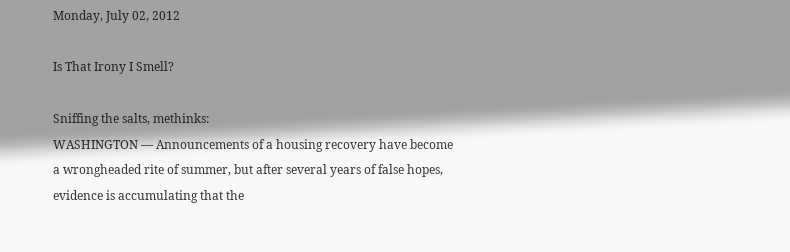Monday, July 02, 2012

Is That Irony I Smell?

Sniffing the salts, methinks:
WASHINGTON — Announcements of a housing recovery have become a wrongheaded rite of summer, but after several years of false hopes, evidence is accumulating that the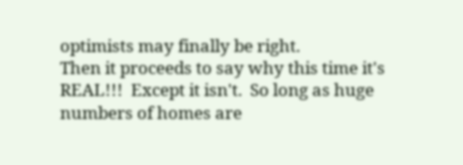optimists may finally be right.
Then it proceeds to say why this time it's REAL!!!  Except it isn't.  So long as huge numbers of homes are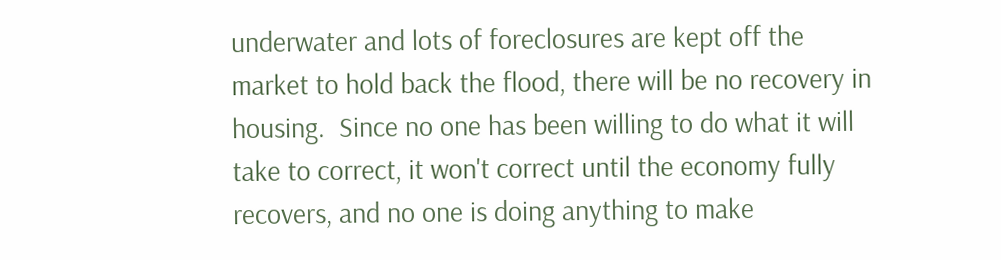underwater and lots of foreclosures are kept off the market to hold back the flood, there will be no recovery in housing.  Since no one has been willing to do what it will take to correct, it won't correct until the economy fully recovers, and no one is doing anything to make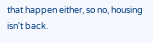that happen either, so no, housing isn't back.